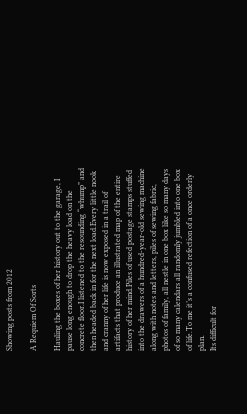Showing posts from 2012

A Requiem Of Sorts

Hauling the boxes of her history out to the garage, I pause long enough to drop the heavy load on the concrete floor.I listened to the resounding “whump” and then headed back in for the next load.Every little nook and cranny of her life is now exposed in a trail of artifacts that produce an illustrated map of the entire history of her mind.Piles of used postage stamps stuffed into the drawers of a hundred-year-old sewing machine along with notes and letters, piles of sewing fabric, photos of family, all nestle in one box like so many days of so many calendars all randomly jumbled into one box of life.To me it’s a confused refection of a once orderly plan.
Its difficult for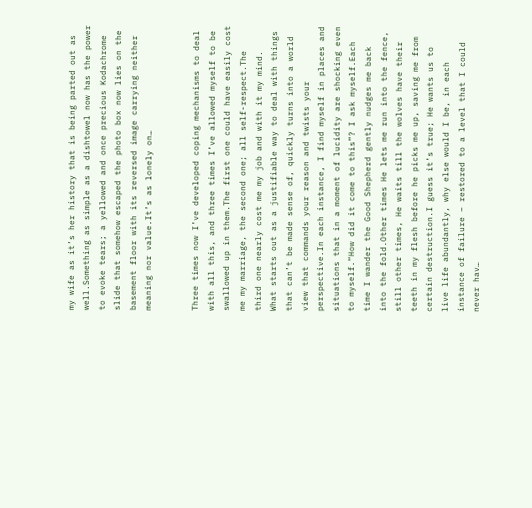my wife as it’s her history that is being parted out as well.Something as simple as a dishtowel now has the power to evoke tears; a yellowed and once precious Kodachrome slide that somehow escaped the photo box now lies on the basement floor with its reversed image carrying neither meaning nor value.It’s as lonely on…


Three times now I’ve developed coping mechanisms to deal with all this, and three times I’ve allowed myself to be swallowed up in them.The first one could have easily cost me my marriage, the second one; all self-respect.The third one nearly cost me my job and with it my mind.
What starts out as a justifiable way to deal with things that can’t be made sense of, quickly turns into a world view that commands your reason and twists your perspective.In each instance, I find myself in places and situations that in a moment of lucidity are shocking even to myself.“How did it come to this”? I ask myself.Each time I wander the Good Shepherd gently nudges me back into the fold.Other times He lets me run into the fence, still other times, He waits till the wolves have their teeth in my flesh before he picks me up, saving me from certain destruction.I guess it’s true; He wants us to live life abundantly, why else would I be, in each instance of failure – restored to a level that I could never hav…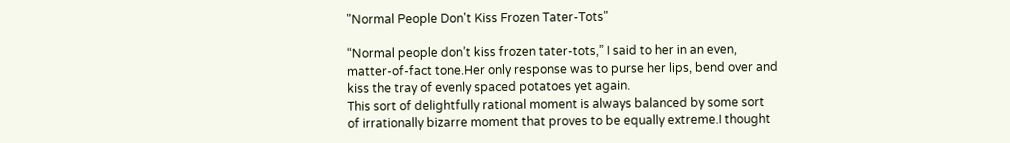"Normal People Don't Kiss Frozen Tater-Tots"

“Normal people don’t kiss frozen tater-tots,” I said to her in an even, matter-of-fact tone.Her only response was to purse her lips, bend over and kiss the tray of evenly spaced potatoes yet again.
This sort of delightfully rational moment is always balanced by some sort of irrationally bizarre moment that proves to be equally extreme.I thought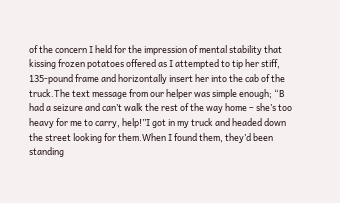of the concern I held for the impression of mental stability that kissing frozen potatoes offered as I attempted to tip her stiff, 135-pound frame and horizontally insert her into the cab of the truck.The text message from our helper was simple enough; “B had a seizure and can’t walk the rest of the way home – she’s too heavy for me to carry, help!”I got in my truck and headed down the street looking for them.When I found them, they’d been standing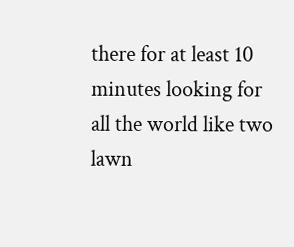there for at least 10 minutes looking for all the world like two lawn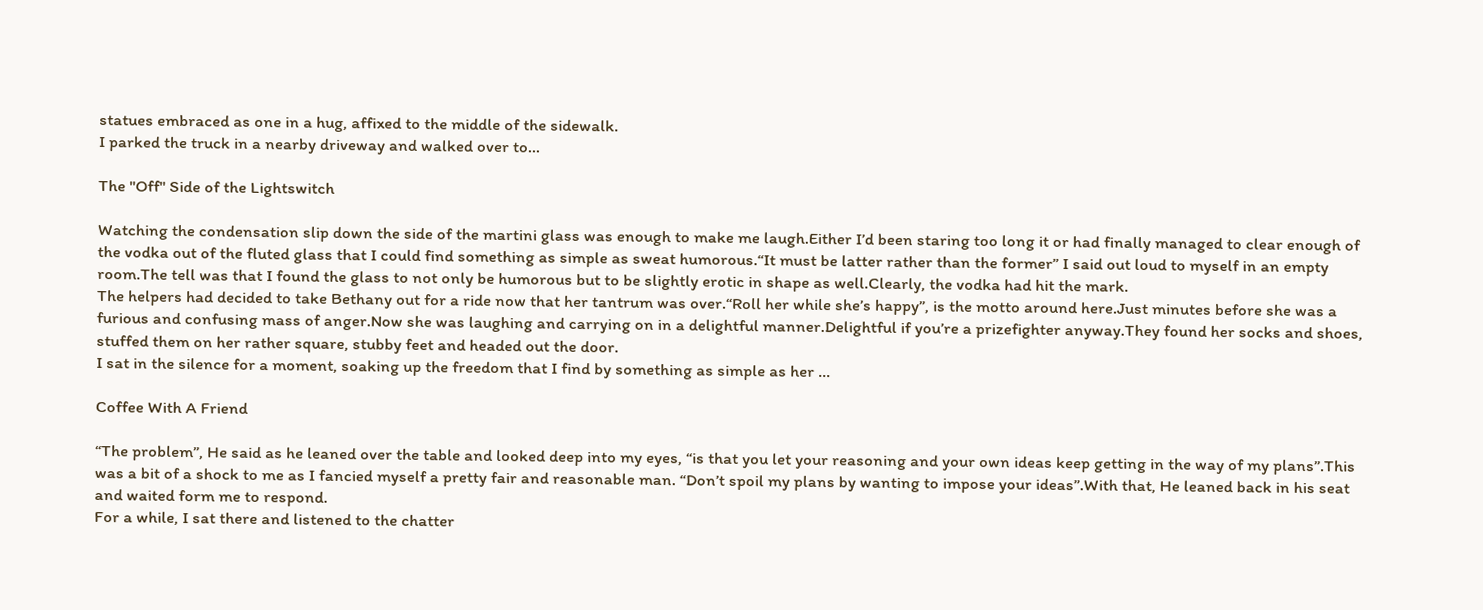statues embraced as one in a hug, affixed to the middle of the sidewalk.
I parked the truck in a nearby driveway and walked over to…

The "Off" Side of the Lightswitch

Watching the condensation slip down the side of the martini glass was enough to make me laugh.Either I’d been staring too long it or had finally managed to clear enough of the vodka out of the fluted glass that I could find something as simple as sweat humorous.“It must be latter rather than the former” I said out loud to myself in an empty room.The tell was that I found the glass to not only be humorous but to be slightly erotic in shape as well.Clearly, the vodka had hit the mark.
The helpers had decided to take Bethany out for a ride now that her tantrum was over.“Roll her while she’s happy”, is the motto around here.Just minutes before she was a furious and confusing mass of anger.Now she was laughing and carrying on in a delightful manner.Delightful if you’re a prizefighter anyway.They found her socks and shoes, stuffed them on her rather square, stubby feet and headed out the door.
I sat in the silence for a moment, soaking up the freedom that I find by something as simple as her …

Coffee With A Friend

“The problem”, He said as he leaned over the table and looked deep into my eyes, “is that you let your reasoning and your own ideas keep getting in the way of my plans”.This was a bit of a shock to me as I fancied myself a pretty fair and reasonable man. “Don’t spoil my plans by wanting to impose your ideas”.With that, He leaned back in his seat and waited form me to respond.
For a while, I sat there and listened to the chatter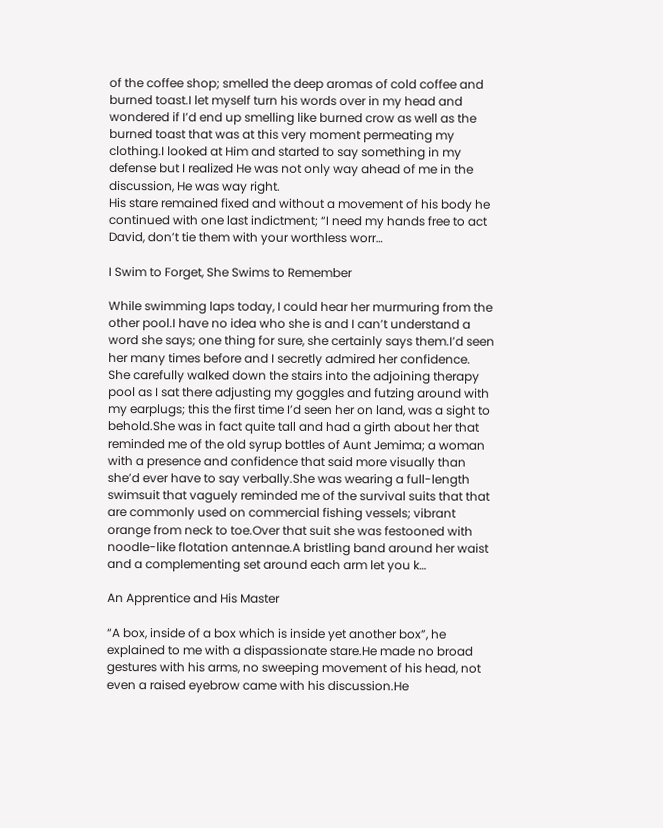of the coffee shop; smelled the deep aromas of cold coffee and burned toast.I let myself turn his words over in my head and wondered if I’d end up smelling like burned crow as well as the burned toast that was at this very moment permeating my clothing.I looked at Him and started to say something in my defense but I realized He was not only way ahead of me in the discussion, He was way right.
His stare remained fixed and without a movement of his body he continued with one last indictment; “I need my hands free to act David, don’t tie them with your worthless worr…

I Swim to Forget, She Swims to Remember

While swimming laps today, I could hear her murmuring from the other pool.I have no idea who she is and I can’t understand a word she says; one thing for sure, she certainly says them.I’d seen her many times before and I secretly admired her confidence.
She carefully walked down the stairs into the adjoining therapy pool as I sat there adjusting my goggles and futzing around with my earplugs; this the first time I’d seen her on land, was a sight to behold.She was in fact quite tall and had a girth about her that reminded me of the old syrup bottles of Aunt Jemima; a woman with a presence and confidence that said more visually than she’d ever have to say verbally.She was wearing a full-length swimsuit that vaguely reminded me of the survival suits that that are commonly used on commercial fishing vessels; vibrant orange from neck to toe.Over that suit she was festooned with noodle-like flotation antennae.A bristling band around her waist and a complementing set around each arm let you k…

An Apprentice and His Master

“A box, inside of a box which is inside yet another box”, he explained to me with a dispassionate stare.He made no broad gestures with his arms, no sweeping movement of his head, not even a raised eyebrow came with his discussion.He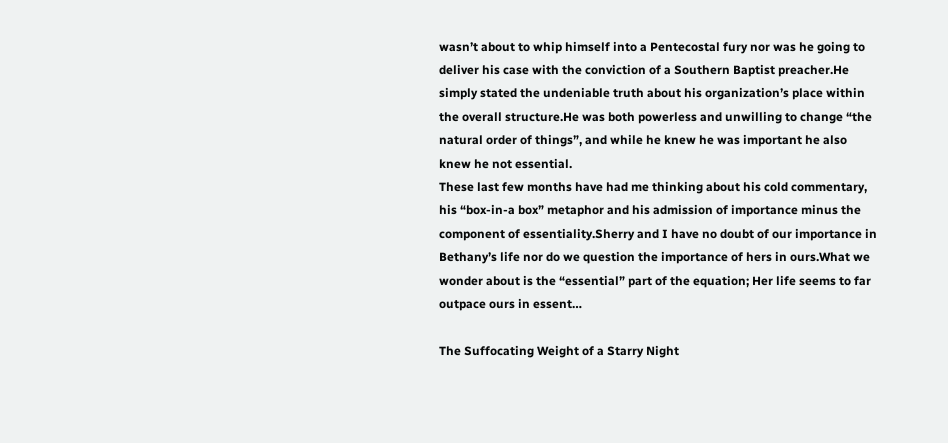wasn’t about to whip himself into a Pentecostal fury nor was he going to deliver his case with the conviction of a Southern Baptist preacher.He simply stated the undeniable truth about his organization’s place within the overall structure.He was both powerless and unwilling to change “the natural order of things”, and while he knew he was important he also knew he not essential.
These last few months have had me thinking about his cold commentary, his “box-in-a box” metaphor and his admission of importance minus the component of essentiality.Sherry and I have no doubt of our importance in Bethany’s life nor do we question the importance of hers in ours.What we wonder about is the “essential” part of the equation; Her life seems to far outpace ours in essent…

The Suffocating Weight of a Starry Night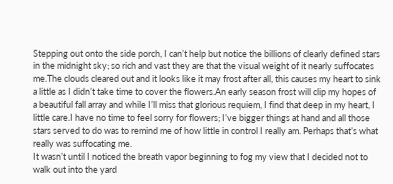Stepping out onto the side porch, I can’t help but notice the billions of clearly defined stars in the midnight sky; so rich and vast they are that the visual weight of it nearly suffocates me.The clouds cleared out and it looks like it may frost after all, this causes my heart to sink a little as I didn’t take time to cover the flowers.An early season frost will clip my hopes of a beautiful fall array and while I’ll miss that glorious requiem, I find that deep in my heart, I little care.I have no time to feel sorry for flowers; I’ve bigger things at hand and all those stars served to do was to remind me of how little in control I really am. Perhaps that’s what really was suffocating me.
It wasn’t until I noticed the breath vapor beginning to fog my view that I decided not to walk out into the yard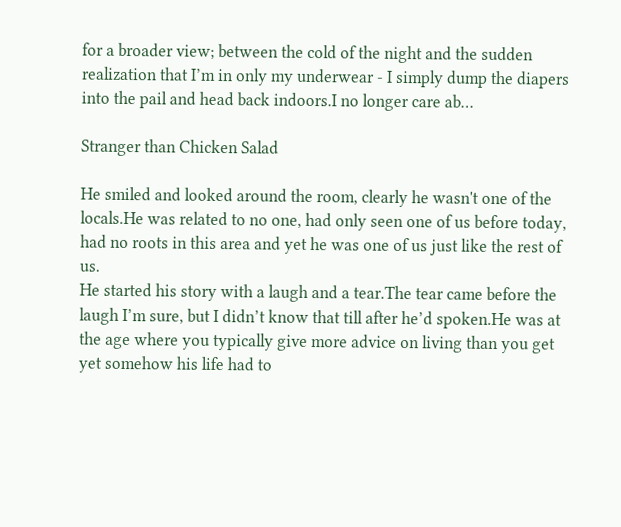for a broader view; between the cold of the night and the sudden realization that I’m in only my underwear - I simply dump the diapers into the pail and head back indoors.I no longer care ab…

Stranger than Chicken Salad

He smiled and looked around the room, clearly he wasn't one of the locals.He was related to no one, had only seen one of us before today, had no roots in this area and yet he was one of us just like the rest of us.
He started his story with a laugh and a tear.The tear came before the laugh I’m sure, but I didn’t know that till after he’d spoken.He was at the age where you typically give more advice on living than you get yet somehow his life had to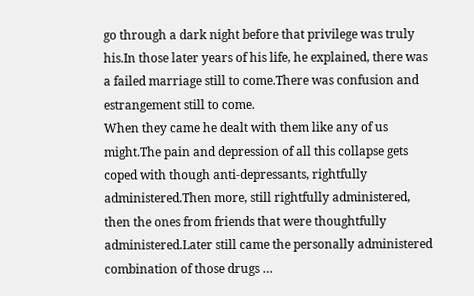go through a dark night before that privilege was truly his.In those later years of his life, he explained, there was a failed marriage still to come.There was confusion and estrangement still to come.
When they came he dealt with them like any of us might.The pain and depression of all this collapse gets coped with though anti-depressants, rightfully administered.Then more, still rightfully administered, then the ones from friends that were thoughtfully administered.Later still came the personally administered combination of those drugs …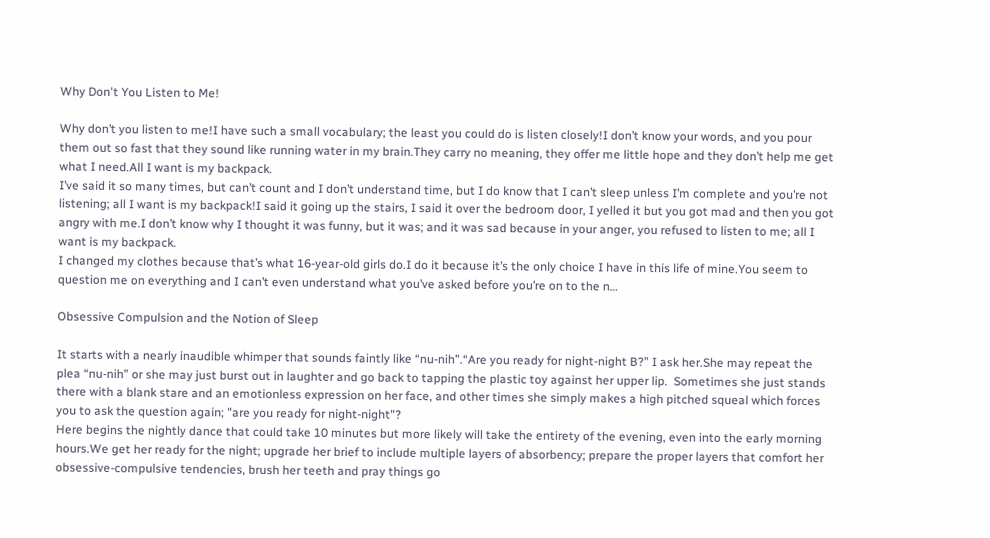Why Don't You Listen to Me!

Why don’t you listen to me!I have such a small vocabulary; the least you could do is listen closely!I don’t know your words, and you pour them out so fast that they sound like running water in my brain.They carry no meaning, they offer me little hope and they don’t help me get what I need.All I want is my backpack.
I’ve said it so many times, but can’t count and I don’t understand time, but I do know that I can’t sleep unless I’m complete and you’re not listening; all I want is my backpack!I said it going up the stairs, I said it over the bedroom door, I yelled it but you got mad and then you got angry with me.I don’t know why I thought it was funny, but it was; and it was sad because in your anger, you refused to listen to me; all I want is my backpack.
I changed my clothes because that’s what 16-year-old girls do.I do it because it’s the only choice I have in this life of mine.You seem to question me on everything and I can’t even understand what you’ve asked before you’re on to the n…

Obsessive Compulsion and the Notion of Sleep

It starts with a nearly inaudible whimper that sounds faintly like “nu-nih”.“Are you ready for night-night B?” I ask her.She may repeat the plea “nu-nih” or she may just burst out in laughter and go back to tapping the plastic toy against her upper lip.  Sometimes she just stands there with a blank stare and an emotionless expression on her face, and other times she simply makes a high pitched squeal which forces you to ask the question again; "are you ready for night-night"?
Here begins the nightly dance that could take 10 minutes but more likely will take the entirety of the evening, even into the early morning hours.We get her ready for the night; upgrade her brief to include multiple layers of absorbency; prepare the proper layers that comfort her obsessive-compulsive tendencies, brush her teeth and pray things go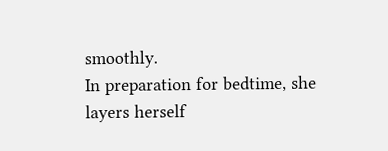smoothly.
In preparation for bedtime, she layers herself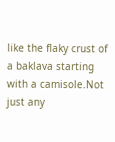like the flaky crust of a baklava starting with a camisole.Not just any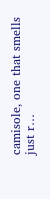camisole, one that smells just r…